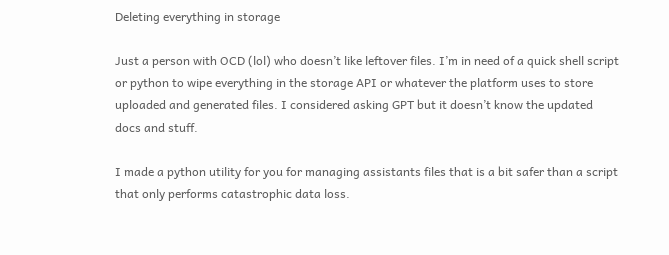Deleting everything in storage

Just a person with OCD (lol) who doesn’t like leftover files. I’m in need of a quick shell script or python to wipe everything in the storage API or whatever the platform uses to store uploaded and generated files. I considered asking GPT but it doesn’t know the updated docs and stuff.

I made a python utility for you for managing assistants files that is a bit safer than a script that only performs catastrophic data loss.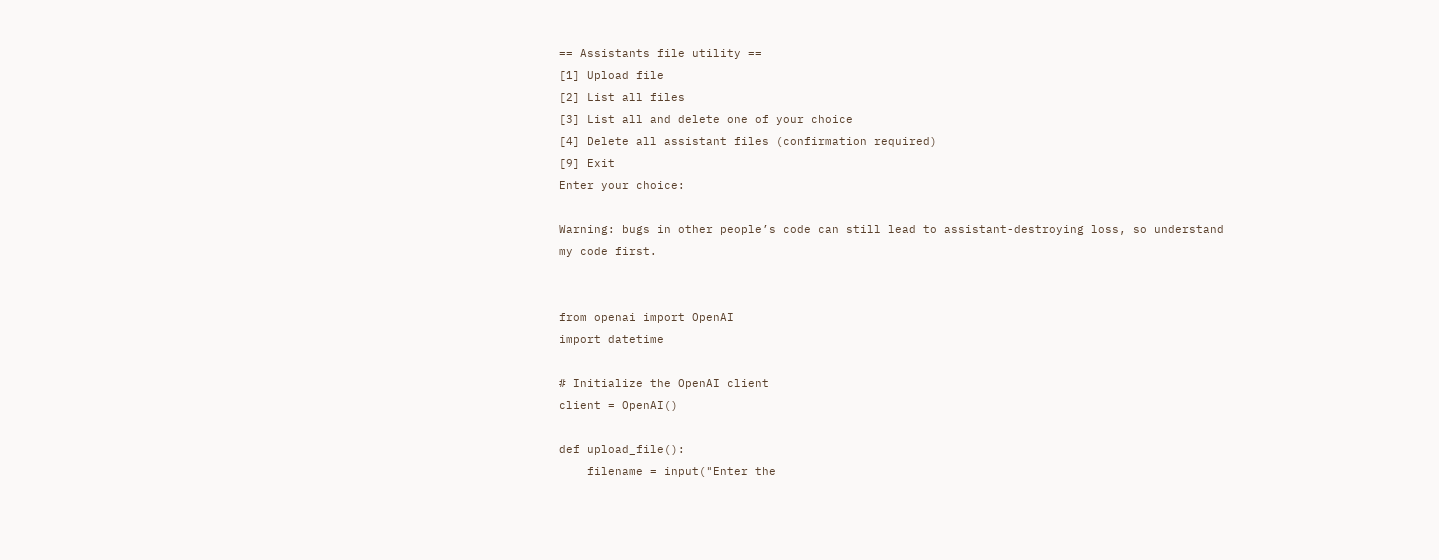== Assistants file utility ==
[1] Upload file
[2] List all files
[3] List all and delete one of your choice
[4] Delete all assistant files (confirmation required)
[9] Exit
Enter your choice:

Warning: bugs in other people’s code can still lead to assistant-destroying loss, so understand my code first.


from openai import OpenAI
import datetime

# Initialize the OpenAI client
client = OpenAI()

def upload_file():
    filename = input("Enter the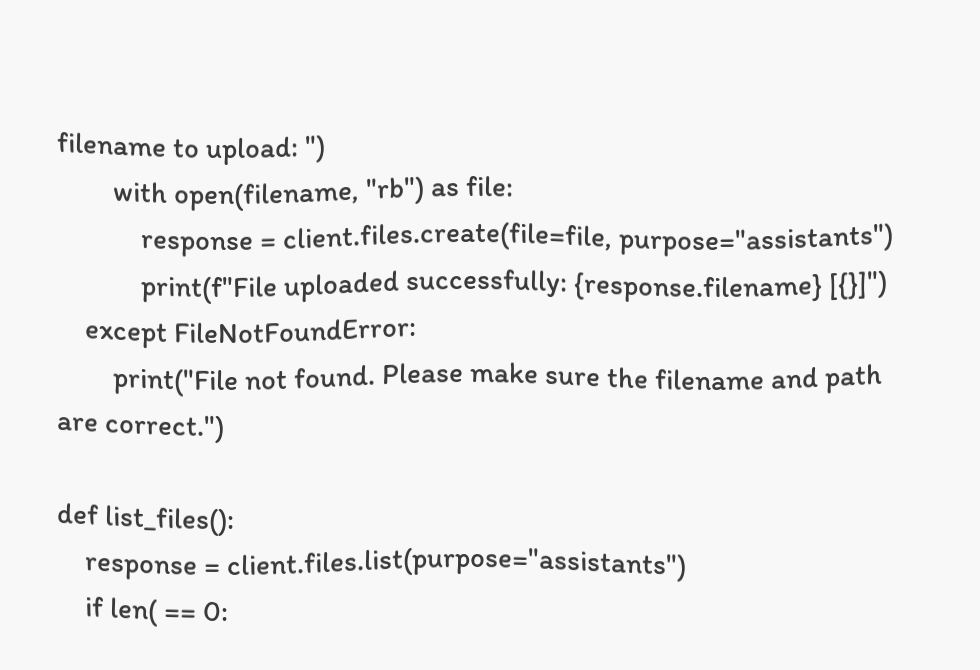filename to upload: ")
        with open(filename, "rb") as file:
            response = client.files.create(file=file, purpose="assistants")
            print(f"File uploaded successfully: {response.filename} [{}]")
    except FileNotFoundError:
        print("File not found. Please make sure the filename and path are correct.")

def list_files():
    response = client.files.list(purpose="assistants")
    if len( == 0: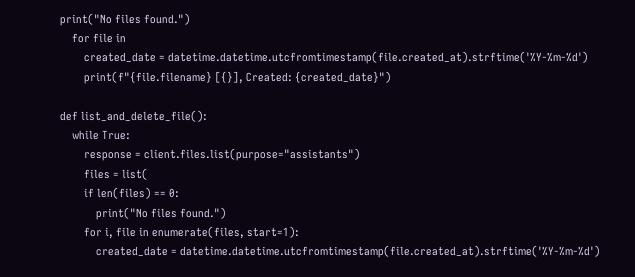print("No files found.")
    for file in
        created_date = datetime.datetime.utcfromtimestamp(file.created_at).strftime('%Y-%m-%d')
        print(f"{file.filename} [{}], Created: {created_date}")

def list_and_delete_file():
    while True:
        response = client.files.list(purpose="assistants")
        files = list(
        if len(files) == 0:
            print("No files found.")
        for i, file in enumerate(files, start=1):
            created_date = datetime.datetime.utcfromtimestamp(file.created_at).strftime('%Y-%m-%d')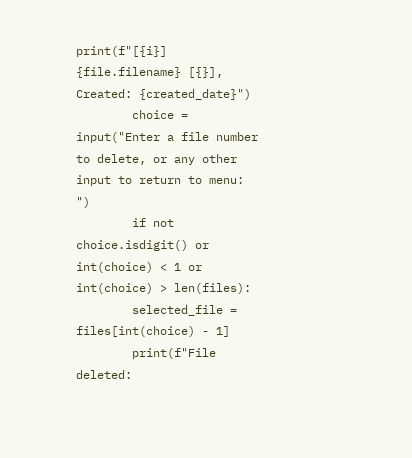print(f"[{i}] {file.filename} [{}], Created: {created_date}")
        choice = input("Enter a file number to delete, or any other input to return to menu: ")
        if not choice.isdigit() or int(choice) < 1 or int(choice) > len(files):
        selected_file = files[int(choice) - 1]
        print(f"File deleted: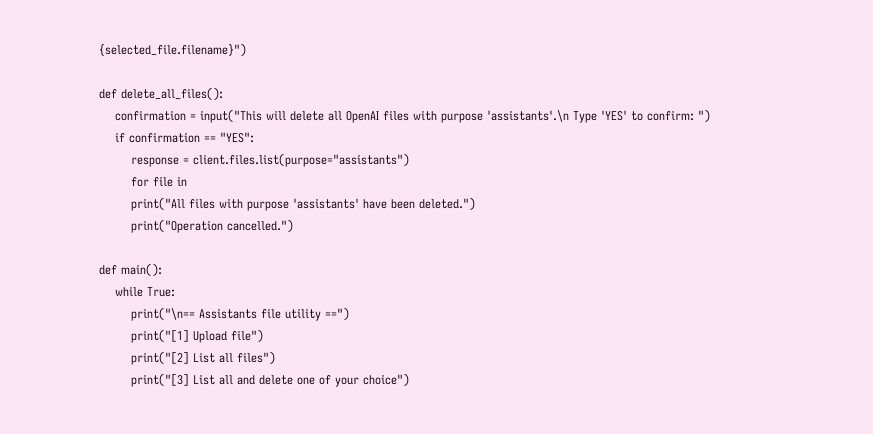{selected_file.filename}")

def delete_all_files():
    confirmation = input("This will delete all OpenAI files with purpose 'assistants'.\n Type 'YES' to confirm: ")
    if confirmation == "YES":
        response = client.files.list(purpose="assistants")
        for file in
        print("All files with purpose 'assistants' have been deleted.")
        print("Operation cancelled.")

def main():
    while True:
        print("\n== Assistants file utility ==")
        print("[1] Upload file")
        print("[2] List all files")
        print("[3] List all and delete one of your choice")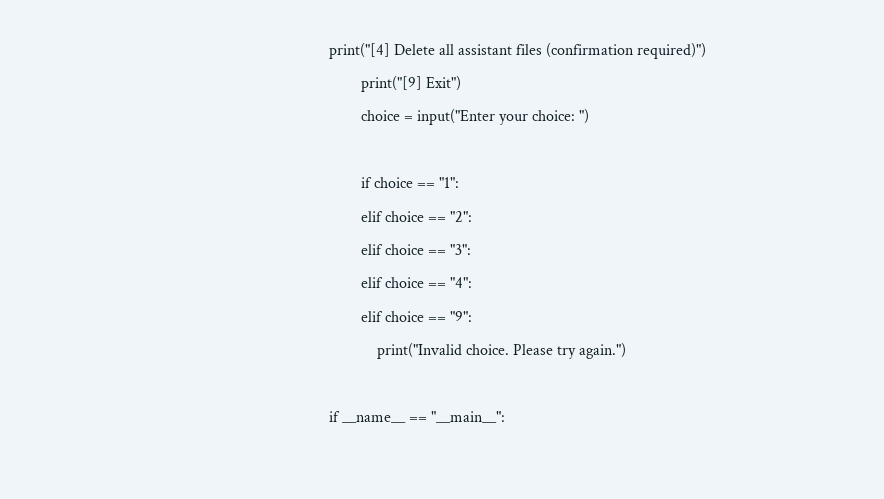print("[4] Delete all assistant files (confirmation required)")
        print("[9] Exit")
        choice = input("Enter your choice: ")

        if choice == "1":
        elif choice == "2":
        elif choice == "3":
        elif choice == "4":
        elif choice == "9":
            print("Invalid choice. Please try again.")

if __name__ == "__main__":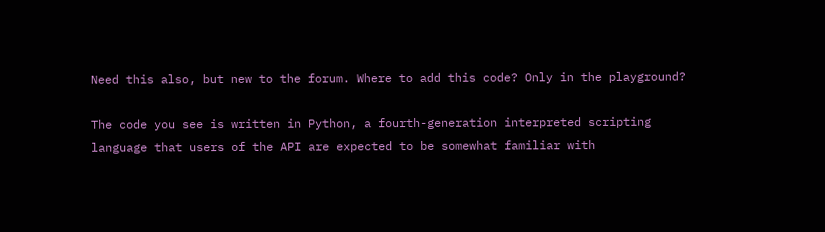Need this also, but new to the forum. Where to add this code? Only in the playground?

The code you see is written in Python, a fourth-generation interpreted scripting language that users of the API are expected to be somewhat familiar with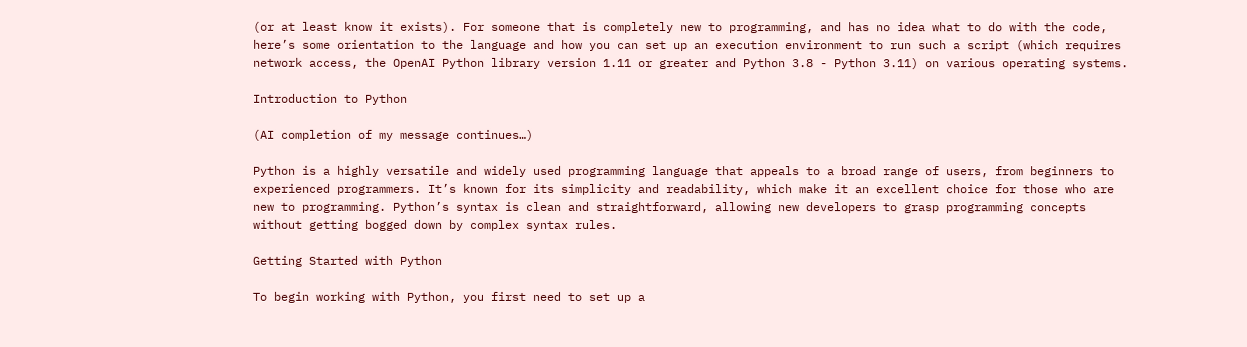(or at least know it exists). For someone that is completely new to programming, and has no idea what to do with the code, here’s some orientation to the language and how you can set up an execution environment to run such a script (which requires network access, the OpenAI Python library version 1.11 or greater and Python 3.8 - Python 3.11) on various operating systems.

Introduction to Python

(AI completion of my message continues…)

Python is a highly versatile and widely used programming language that appeals to a broad range of users, from beginners to experienced programmers. It’s known for its simplicity and readability, which make it an excellent choice for those who are new to programming. Python’s syntax is clean and straightforward, allowing new developers to grasp programming concepts without getting bogged down by complex syntax rules.

Getting Started with Python

To begin working with Python, you first need to set up a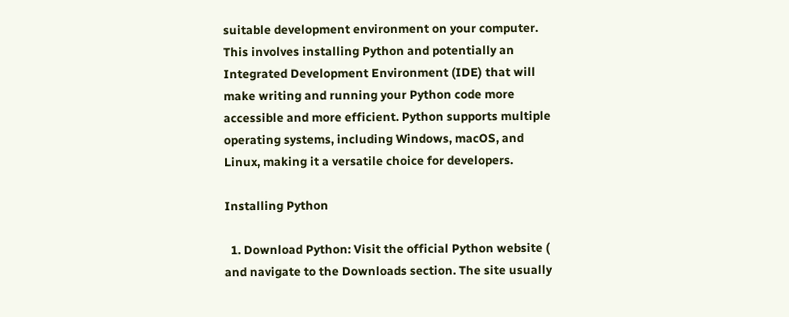suitable development environment on your computer. This involves installing Python and potentially an Integrated Development Environment (IDE) that will make writing and running your Python code more accessible and more efficient. Python supports multiple operating systems, including Windows, macOS, and Linux, making it a versatile choice for developers.

Installing Python

  1. Download Python: Visit the official Python website ( and navigate to the Downloads section. The site usually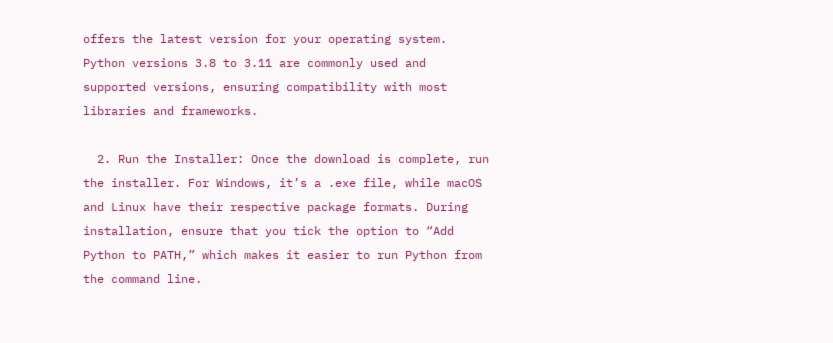offers the latest version for your operating system. Python versions 3.8 to 3.11 are commonly used and supported versions, ensuring compatibility with most libraries and frameworks.

  2. Run the Installer: Once the download is complete, run the installer. For Windows, it’s a .exe file, while macOS and Linux have their respective package formats. During installation, ensure that you tick the option to “Add Python to PATH,” which makes it easier to run Python from the command line.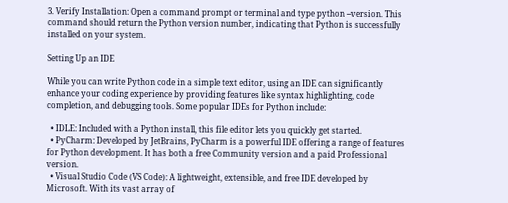3. Verify Installation: Open a command prompt or terminal and type python --version. This command should return the Python version number, indicating that Python is successfully installed on your system.

Setting Up an IDE

While you can write Python code in a simple text editor, using an IDE can significantly enhance your coding experience by providing features like syntax highlighting, code completion, and debugging tools. Some popular IDEs for Python include:

  • IDLE: Included with a Python install, this file editor lets you quickly get started.
  • PyCharm: Developed by JetBrains, PyCharm is a powerful IDE offering a range of features for Python development. It has both a free Community version and a paid Professional version.
  • Visual Studio Code (VS Code): A lightweight, extensible, and free IDE developed by Microsoft. With its vast array of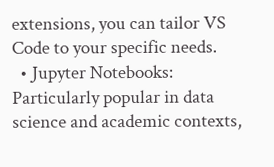extensions, you can tailor VS Code to your specific needs.
  • Jupyter Notebooks: Particularly popular in data science and academic contexts,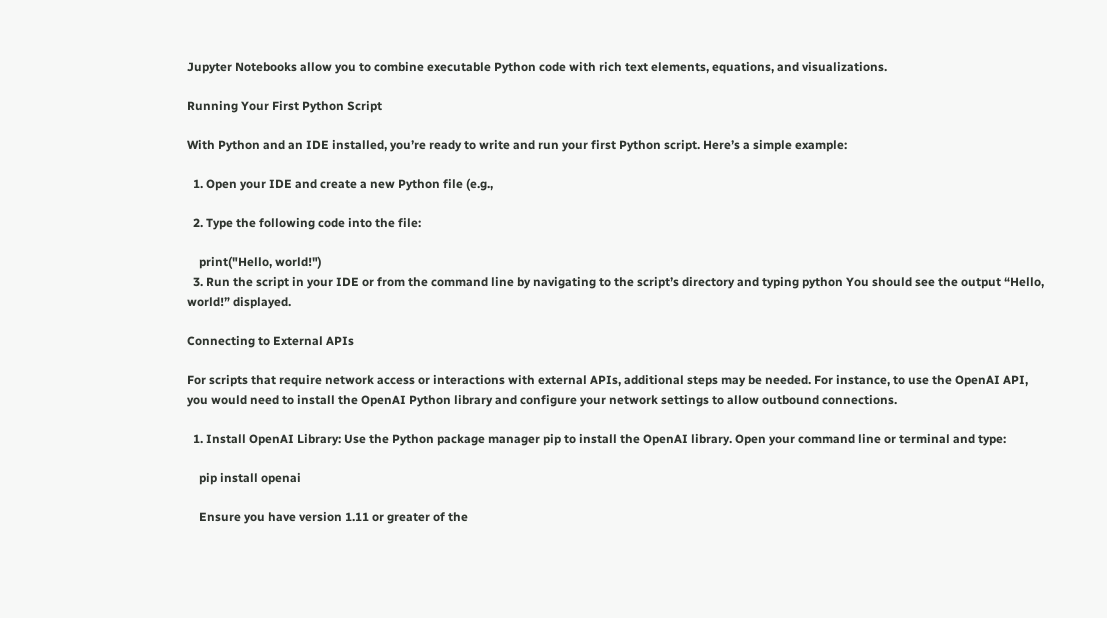Jupyter Notebooks allow you to combine executable Python code with rich text elements, equations, and visualizations.

Running Your First Python Script

With Python and an IDE installed, you’re ready to write and run your first Python script. Here’s a simple example:

  1. Open your IDE and create a new Python file (e.g.,

  2. Type the following code into the file:

    print("Hello, world!")
  3. Run the script in your IDE or from the command line by navigating to the script’s directory and typing python You should see the output “Hello, world!” displayed.

Connecting to External APIs

For scripts that require network access or interactions with external APIs, additional steps may be needed. For instance, to use the OpenAI API, you would need to install the OpenAI Python library and configure your network settings to allow outbound connections.

  1. Install OpenAI Library: Use the Python package manager pip to install the OpenAI library. Open your command line or terminal and type:

    pip install openai

    Ensure you have version 1.11 or greater of the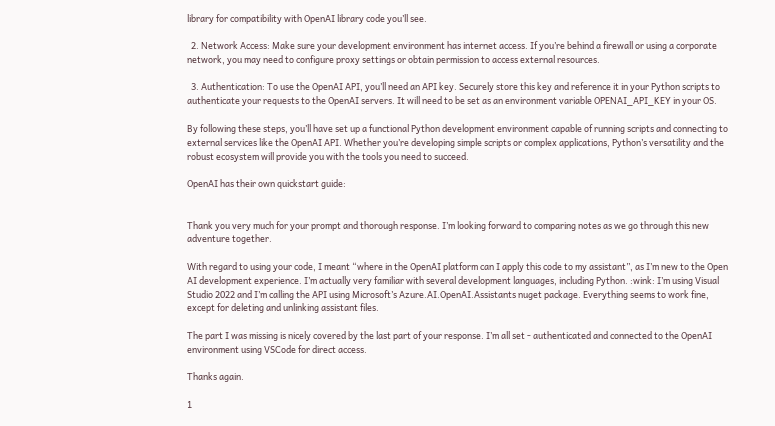library for compatibility with OpenAI library code you’ll see.

  2. Network Access: Make sure your development environment has internet access. If you’re behind a firewall or using a corporate network, you may need to configure proxy settings or obtain permission to access external resources.

  3. Authentication: To use the OpenAI API, you’ll need an API key. Securely store this key and reference it in your Python scripts to authenticate your requests to the OpenAI servers. It will need to be set as an environment variable OPENAI_API_KEY in your OS.

By following these steps, you’ll have set up a functional Python development environment capable of running scripts and connecting to external services like the OpenAI API. Whether you’re developing simple scripts or complex applications, Python’s versatility and the robust ecosystem will provide you with the tools you need to succeed.

OpenAI has their own quickstart guide:


Thank you very much for your prompt and thorough response. I’m looking forward to comparing notes as we go through this new adventure together.

With regard to using your code, I meant “where in the OpenAI platform can I apply this code to my assistant”, as I’m new to the Open AI development experience. I’m actually very familiar with several development languages, including Python. :wink: I’m using Visual Studio 2022 and I’m calling the API using Microsoft’s Azure.AI.OpenAI.Assistants nuget package. Everything seems to work fine, except for deleting and unlinking assistant files.

The part I was missing is nicely covered by the last part of your response. I’m all set - authenticated and connected to the OpenAI environment using VSCode for direct access.

Thanks again.

1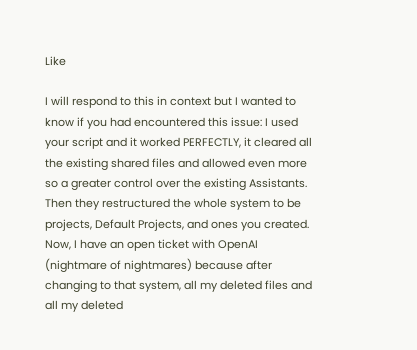Like

I will respond to this in context but I wanted to know if you had encountered this issue: I used your script and it worked PERFECTLY, it cleared all the existing shared files and allowed even more so a greater control over the existing Assistants. Then they restructured the whole system to be projects, Default Projects, and ones you created. Now, I have an open ticket with OpenAI (nightmare of nightmares) because after changing to that system, all my deleted files and all my deleted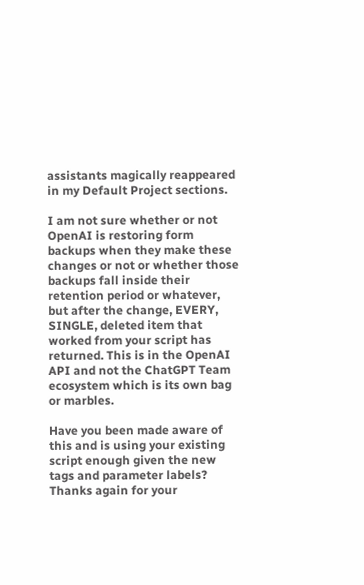assistants magically reappeared in my Default Project sections.

I am not sure whether or not OpenAI is restoring form backups when they make these changes or not or whether those backups fall inside their retention period or whatever, but after the change, EVERY, SINGLE, deleted item that worked from your script has returned. This is in the OpenAI API and not the ChatGPT Team ecosystem which is its own bag or marbles.

Have you been made aware of this and is using your existing script enough given the new tags and parameter labels? Thanks again for your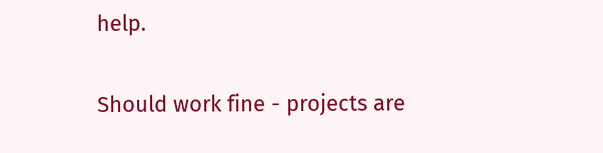help.

Should work fine - projects are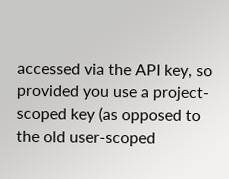accessed via the API key, so provided you use a project-scoped key (as opposed to the old user-scoped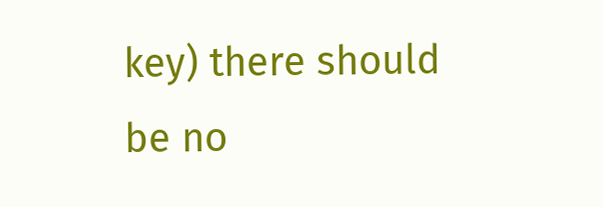key) there should be no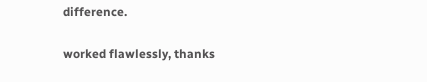difference.

worked flawlessly, thanks